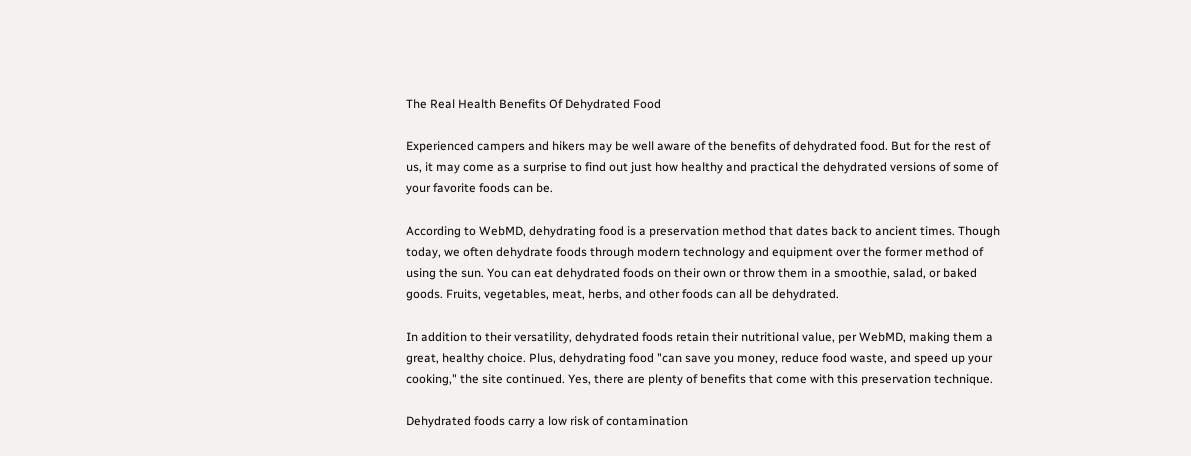The Real Health Benefits Of Dehydrated Food

Experienced campers and hikers may be well aware of the benefits of dehydrated food. But for the rest of us, it may come as a surprise to find out just how healthy and practical the dehydrated versions of some of your favorite foods can be.

According to WebMD, dehydrating food is a preservation method that dates back to ancient times. Though today, we often dehydrate foods through modern technology and equipment over the former method of using the sun. You can eat dehydrated foods on their own or throw them in a smoothie, salad, or baked goods. Fruits, vegetables, meat, herbs, and other foods can all be dehydrated.

In addition to their versatility, dehydrated foods retain their nutritional value, per WebMD, making them a great, healthy choice. Plus, dehydrating food "can save you money, reduce food waste, and speed up your cooking," the site continued. Yes, there are plenty of benefits that come with this preservation technique.

Dehydrated foods carry a low risk of contamination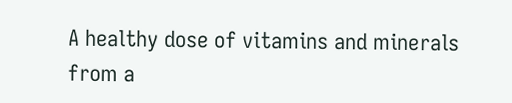A healthy dose of vitamins and minerals from a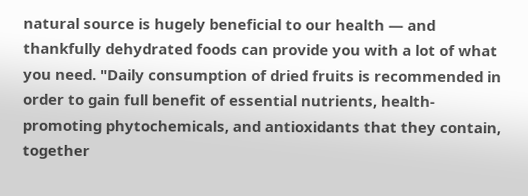natural source is hugely beneficial to our health — and thankfully dehydrated foods can provide you with a lot of what you need. "Daily consumption of dried fruits is recommended in order to gain full benefit of essential nutrients, health-promoting phytochemicals, and antioxidants that they contain, together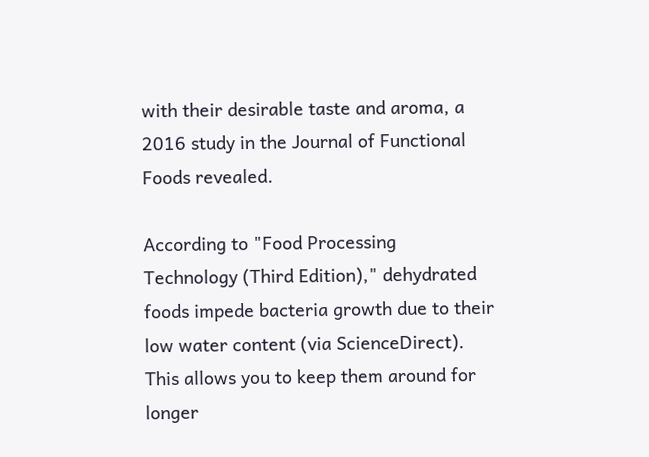with their desirable taste and aroma, a 2016 study in the Journal of Functional Foods revealed.

According to "Food Processing Technology (Third Edition)," dehydrated foods impede bacteria growth due to their low water content (via ScienceDirect). This allows you to keep them around for longer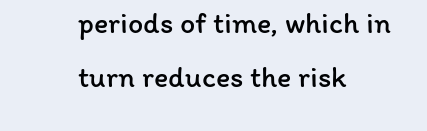periods of time, which in turn reduces the risk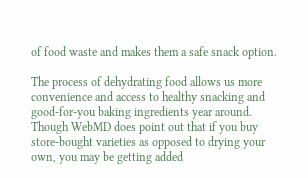of food waste and makes them a safe snack option.

The process of dehydrating food allows us more convenience and access to healthy snacking and good-for-you baking ingredients year around. Though WebMD does point out that if you buy store-bought varieties as opposed to drying your own, you may be getting added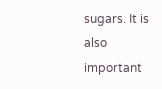sugars. It is also important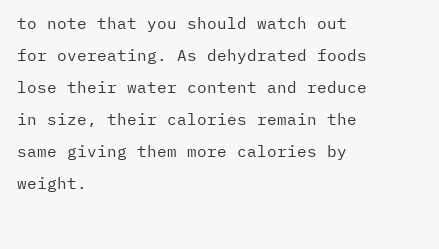to note that you should watch out for overeating. As dehydrated foods lose their water content and reduce in size, their calories remain the same giving them more calories by weight.